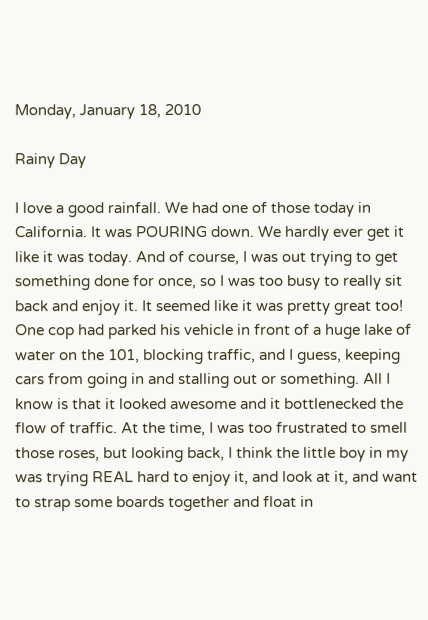Monday, January 18, 2010

Rainy Day

I love a good rainfall. We had one of those today in California. It was POURING down. We hardly ever get it like it was today. And of course, I was out trying to get something done for once, so I was too busy to really sit back and enjoy it. It seemed like it was pretty great too! One cop had parked his vehicle in front of a huge lake of water on the 101, blocking traffic, and I guess, keeping cars from going in and stalling out or something. All I know is that it looked awesome and it bottlenecked the flow of traffic. At the time, I was too frustrated to smell those roses, but looking back, I think the little boy in my was trying REAL hard to enjoy it, and look at it, and want to strap some boards together and float in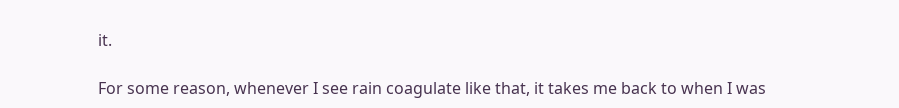it.

For some reason, whenever I see rain coagulate like that, it takes me back to when I was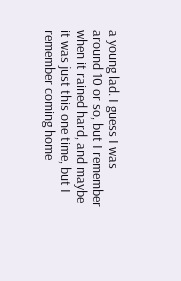a young lad. I guess I was around 10 or so, but I remember when it rained hard, and maybe it was just this one time, but I remember coming home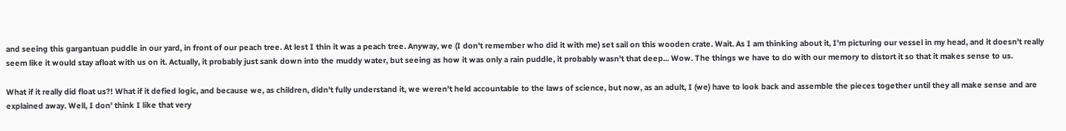and seeing this gargantuan puddle in our yard, in front of our peach tree. At lest I thin it was a peach tree. Anyway, we (I don't remember who did it with me) set sail on this wooden crate. Wait. As I am thinking about it, I'm picturing our vessel in my head, and it doesn't really seem like it would stay afloat with us on it. Actually, it probably just sank down into the muddy water, but seeing as how it was only a rain puddle, it probably wasn't that deep... Wow. The things we have to do with our memory to distort it so that it makes sense to us.

What if it really did float us?! What if it defied logic, and because we, as children, didn't fully understand it, we weren't held accountable to the laws of science, but now, as an adult, I (we) have to look back and assemble the pieces together until they all make sense and are explained away. Well, I don' think I like that very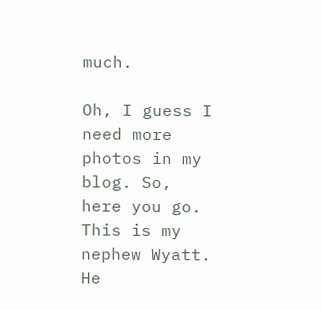much.

Oh, I guess I need more photos in my blog. So, here you go. This is my nephew Wyatt. He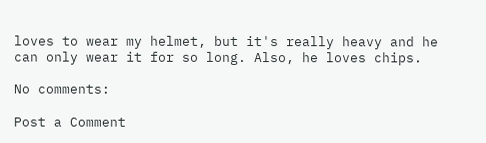loves to wear my helmet, but it's really heavy and he can only wear it for so long. Also, he loves chips.

No comments:

Post a Comment